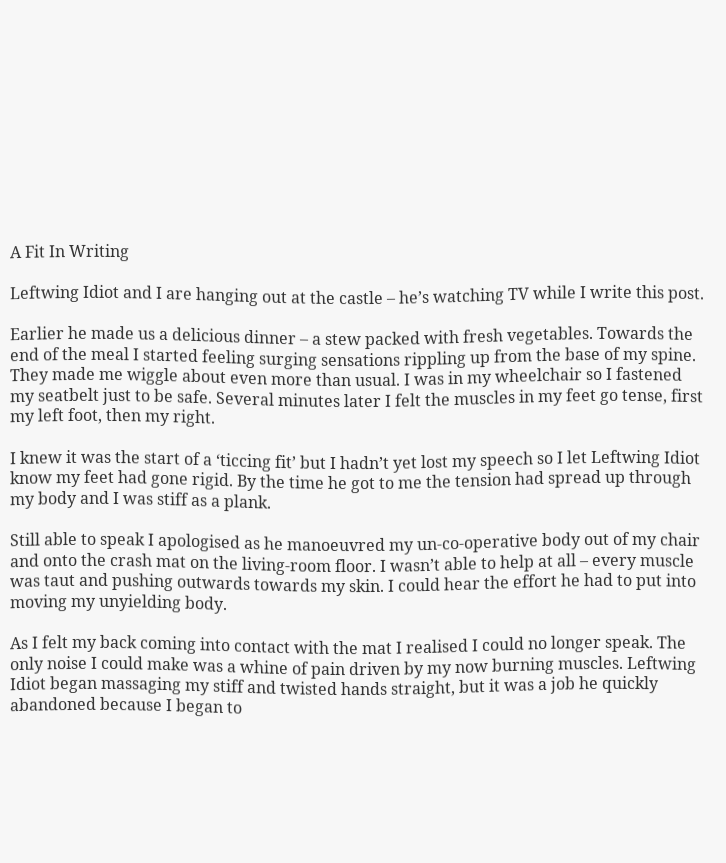A Fit In Writing

Leftwing Idiot and I are hanging out at the castle – he’s watching TV while I write this post.

Earlier he made us a delicious dinner – a stew packed with fresh vegetables. Towards the end of the meal I started feeling surging sensations rippling up from the base of my spine. They made me wiggle about even more than usual. I was in my wheelchair so I fastened my seatbelt just to be safe. Several minutes later I felt the muscles in my feet go tense, first my left foot, then my right.

I knew it was the start of a ‘ticcing fit’ but I hadn’t yet lost my speech so I let Leftwing Idiot know my feet had gone rigid. By the time he got to me the tension had spread up through my body and I was stiff as a plank.

Still able to speak I apologised as he manoeuvred my un-co-operative body out of my chair and onto the crash mat on the living-room floor. I wasn’t able to help at all – every muscle was taut and pushing outwards towards my skin. I could hear the effort he had to put into moving my unyielding body.

As I felt my back coming into contact with the mat I realised I could no longer speak. The only noise I could make was a whine of pain driven by my now burning muscles. Leftwing Idiot began massaging my stiff and twisted hands straight, but it was a job he quickly abandoned because I began to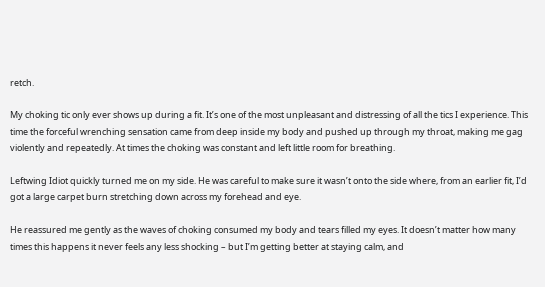retch.

My choking tic only ever shows up during a fit. It’s one of the most unpleasant and distressing of all the tics I experience. This time the forceful wrenching sensation came from deep inside my body and pushed up through my throat, making me gag violently and repeatedly. At times the choking was constant and left little room for breathing.

Leftwing Idiot quickly turned me on my side. He was careful to make sure it wasn’t onto the side where, from an earlier fit, I’d got a large carpet burn stretching down across my forehead and eye.

He reassured me gently as the waves of choking consumed my body and tears filled my eyes. It doesn’t matter how many times this happens it never feels any less shocking – but I’m getting better at staying calm, and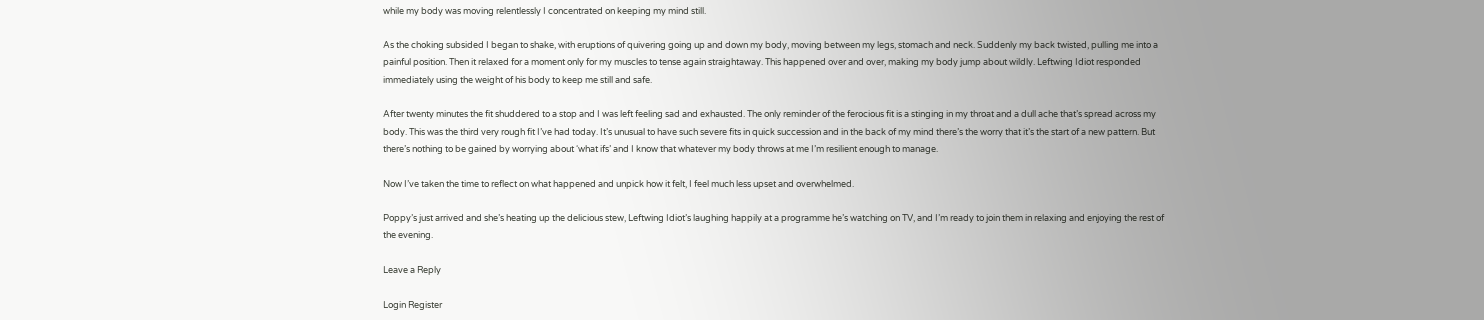while my body was moving relentlessly I concentrated on keeping my mind still.

As the choking subsided I began to shake, with eruptions of quivering going up and down my body, moving between my legs, stomach and neck. Suddenly my back twisted, pulling me into a painful position. Then it relaxed for a moment only for my muscles to tense again straightaway. This happened over and over, making my body jump about wildly. Leftwing Idiot responded immediately using the weight of his body to keep me still and safe.

After twenty minutes the fit shuddered to a stop and I was left feeling sad and exhausted. The only reminder of the ferocious fit is a stinging in my throat and a dull ache that’s spread across my body. This was the third very rough fit I’ve had today. It’s unusual to have such severe fits in quick succession and in the back of my mind there’s the worry that it’s the start of a new pattern. But there’s nothing to be gained by worrying about ‘what ifs’ and I know that whatever my body throws at me I’m resilient enough to manage.

Now I’ve taken the time to reflect on what happened and unpick how it felt, I feel much less upset and overwhelmed.

Poppy’s just arrived and she’s heating up the delicious stew, Leftwing Idiot’s laughing happily at a programme he’s watching on TV, and I’m ready to join them in relaxing and enjoying the rest of the evening.

Leave a Reply

Login Register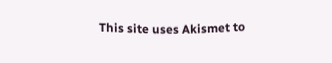This site uses Akismet to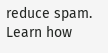reduce spam. Learn how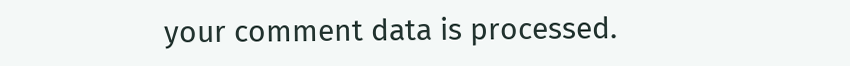your comment data is processed.